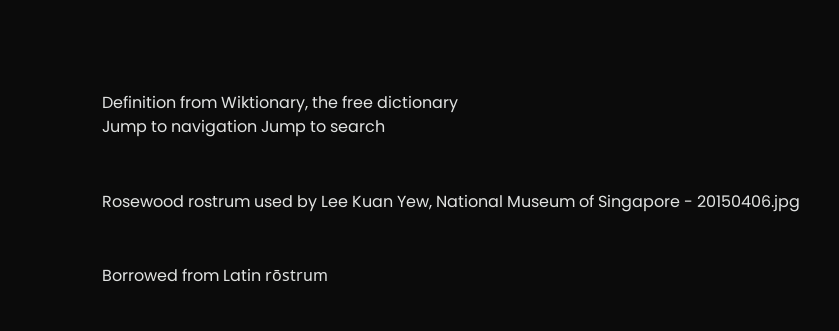Definition from Wiktionary, the free dictionary
Jump to navigation Jump to search


Rosewood rostrum used by Lee Kuan Yew, National Museum of Singapore - 20150406.jpg


Borrowed from Latin rōstrum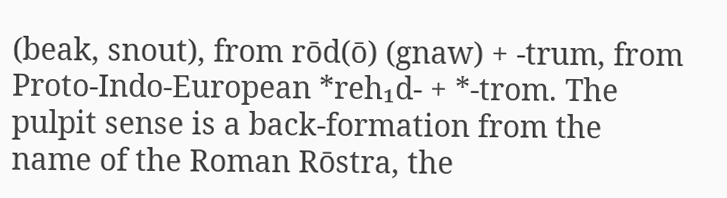(beak, snout), from rōd(ō) (gnaw) + -trum, from Proto-Indo-European *reh₁d- + *-trom. The pulpit sense is a back-formation from the name of the Roman Rōstra, the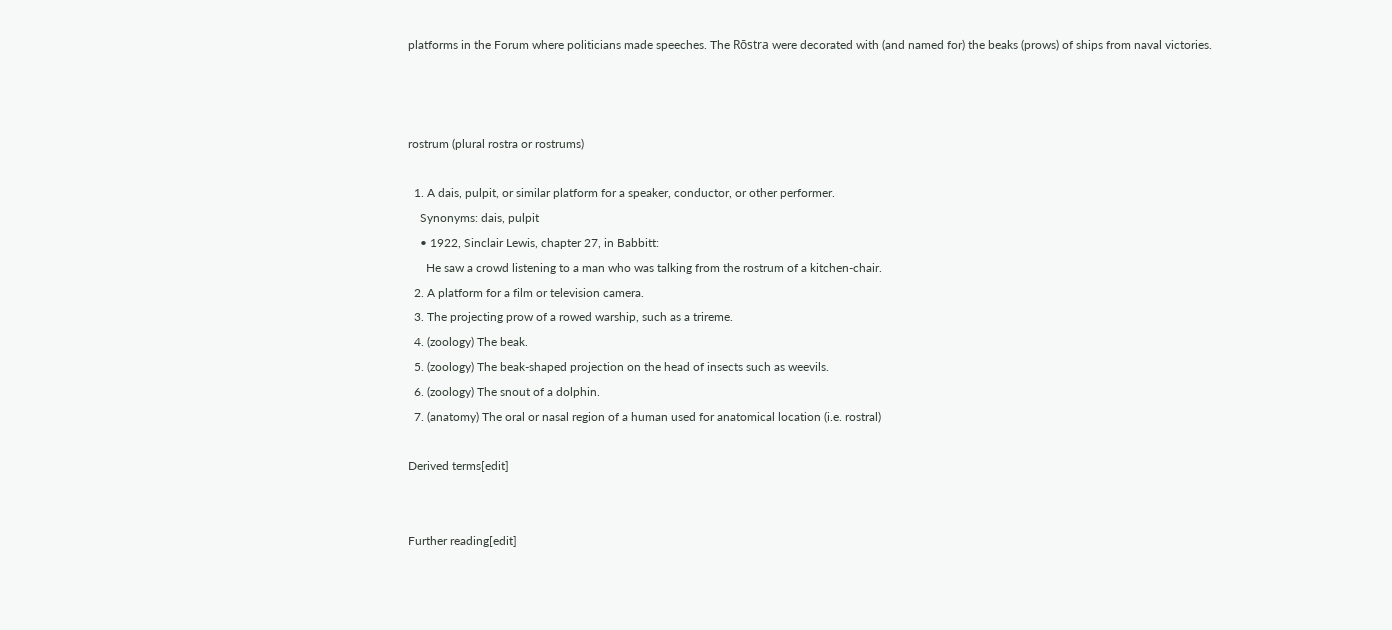platforms in the Forum where politicians made speeches. The Rōstra were decorated with (and named for) the beaks (prows) of ships from naval victories.



rostrum (plural rostra or rostrums)

  1. A dais, pulpit, or similar platform for a speaker, conductor, or other performer.
    Synonyms: dais, pulpit
    • 1922, Sinclair Lewis, chapter 27, in Babbitt:
      He saw a crowd listening to a man who was talking from the rostrum of a kitchen-chair.
  2. A platform for a film or television camera.
  3. The projecting prow of a rowed warship, such as a trireme.
  4. (zoology) The beak.
  5. (zoology) The beak-shaped projection on the head of insects such as weevils.
  6. (zoology) The snout of a dolphin.
  7. (anatomy) The oral or nasal region of a human used for anatomical location (i.e. rostral)

Derived terms[edit]


Further reading[edit]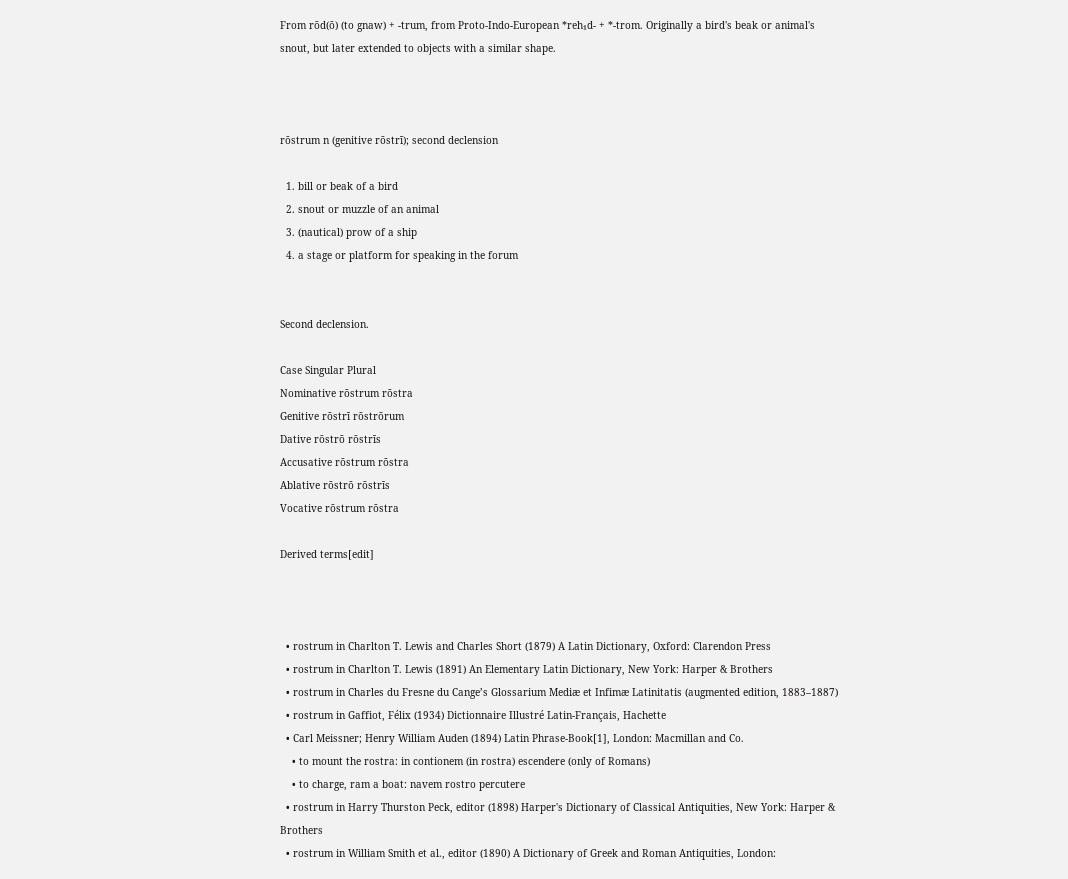From rōd(ō) (to gnaw) + -trum, from Proto-Indo-European *reh₁d- + *-trom. Originally a bird's beak or animal's snout, but later extended to objects with a similar shape.



rōstrum n (genitive rōstrī); second declension

  1. bill or beak of a bird
  2. snout or muzzle of an animal
  3. (nautical) prow of a ship
  4. a stage or platform for speaking in the forum


Second declension.

Case Singular Plural
Nominative rōstrum rōstra
Genitive rōstrī rōstrōrum
Dative rōstrō rōstrīs
Accusative rōstrum rōstra
Ablative rōstrō rōstrīs
Vocative rōstrum rōstra

Derived terms[edit]



  • rostrum in Charlton T. Lewis and Charles Short (1879) A Latin Dictionary, Oxford: Clarendon Press
  • rostrum in Charlton T. Lewis (1891) An Elementary Latin Dictionary, New York: Harper & Brothers
  • rostrum in Charles du Fresne du Cange’s Glossarium Mediæ et Infimæ Latinitatis (augmented edition, 1883–1887)
  • rostrum in Gaffiot, Félix (1934) Dictionnaire Illustré Latin-Français, Hachette
  • Carl Meissner; Henry William Auden (1894) Latin Phrase-Book[1], London: Macmillan and Co.
    • to mount the rostra: in contionem (in rostra) escendere (only of Romans)
    • to charge, ram a boat: navem rostro percutere
  • rostrum in Harry Thurston Peck, editor (1898) Harper's Dictionary of Classical Antiquities, New York: Harper & Brothers
  • rostrum in William Smith et al., editor (1890) A Dictionary of Greek and Roman Antiquities, London: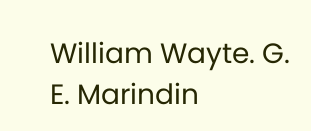William Wayte. G. E. Marindin